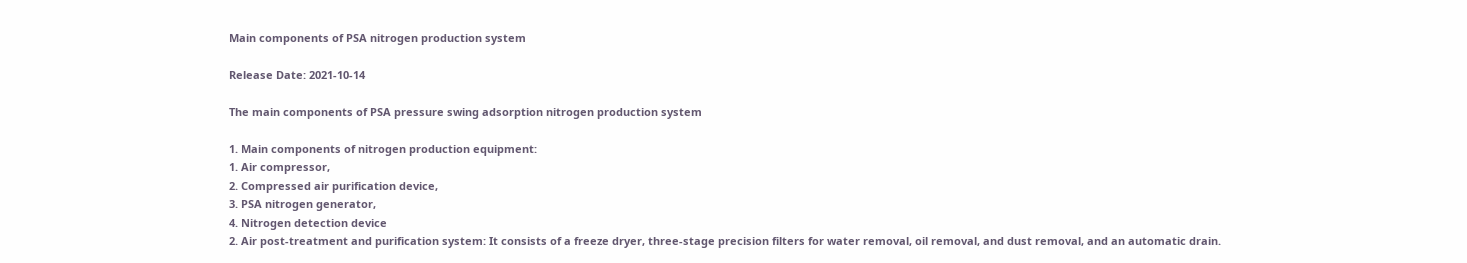Main components of PSA nitrogen production system

Release Date: 2021-10-14

The main components of PSA pressure swing adsorption nitrogen production system

1. Main components of nitrogen production equipment:
1. Air compressor,
2. Compressed air purification device,
3. PSA nitrogen generator,
4. Nitrogen detection device
2. Air post-treatment and purification system: It consists of a freeze dryer, three-stage precision filters for water removal, oil removal, and dust removal, and an automatic drain.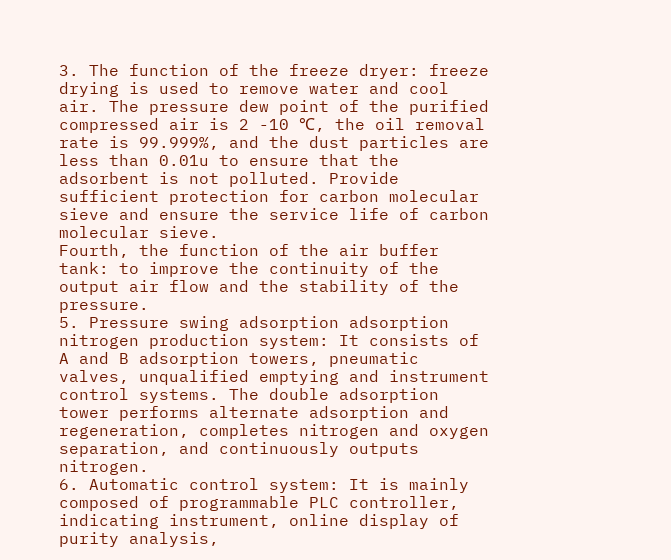3. The function of the freeze dryer: freeze drying is used to remove water and cool air. The pressure dew point of the purified compressed air is 2 -10 ℃, the oil removal rate is 99.999%, and the dust particles are less than 0.01u to ensure that the adsorbent is not polluted. Provide sufficient protection for carbon molecular sieve and ensure the service life of carbon molecular sieve.
Fourth, the function of the air buffer tank: to improve the continuity of the output air flow and the stability of the pressure.
5. Pressure swing adsorption adsorption nitrogen production system: It consists of A and B adsorption towers, pneumatic valves, unqualified emptying and instrument control systems. The double adsorption tower performs alternate adsorption and regeneration, completes nitrogen and oxygen separation, and continuously outputs nitrogen.
6. Automatic control system: It is mainly composed of programmable PLC controller, indicating instrument, online display of purity analysis,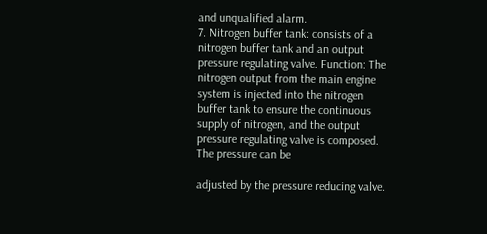and unqualified alarm.
7. Nitrogen buffer tank: consists of a nitrogen buffer tank and an output pressure regulating valve. Function: The nitrogen output from the main engine system is injected into the nitrogen buffer tank to ensure the continuous supply of nitrogen, and the output pressure regulating valve is composed. The pressure can be

adjusted by the pressure reducing valve.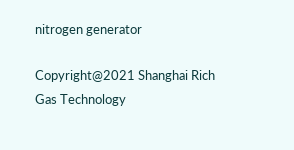nitrogen generator

Copyright@2021 Shanghai Rich Gas Technology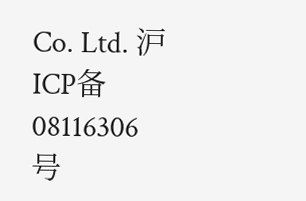Co. Ltd. 沪ICP备08116306号